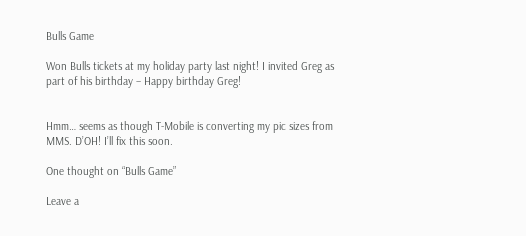Bulls Game

Won Bulls tickets at my holiday party last night! I invited Greg as part of his birthday – Happy birthday Greg!


Hmm… seems as though T-Mobile is converting my pic sizes from MMS. D’OH! I’ll fix this soon.

One thought on “Bulls Game”

Leave a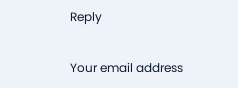Reply

Your email address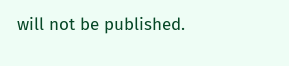will not be published.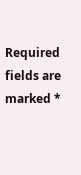Required fields are marked *